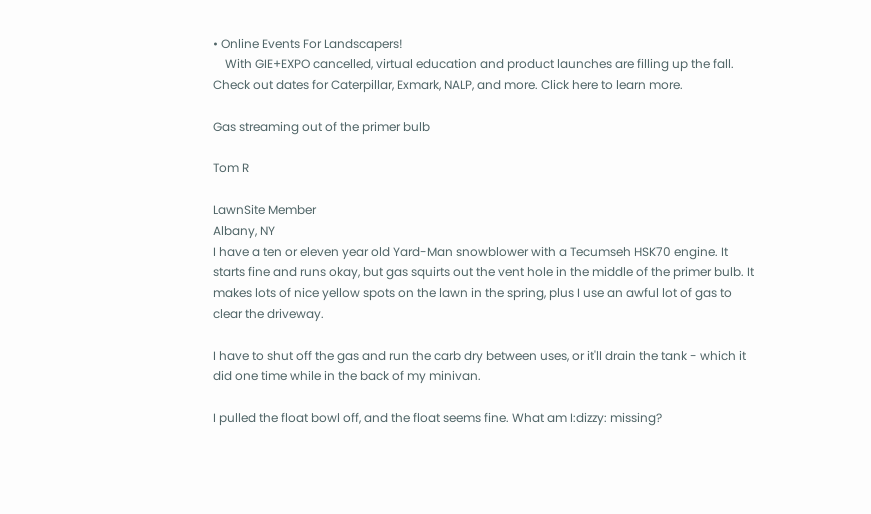• Online Events For Landscapers!
    With GIE+EXPO cancelled, virtual education and product launches are filling up the fall. Check out dates for Caterpillar, Exmark, NALP, and more. Click here to learn more.

Gas streaming out of the primer bulb

Tom R

LawnSite Member
Albany, NY
I have a ten or eleven year old Yard-Man snowblower with a Tecumseh HSK70 engine. It starts fine and runs okay, but gas squirts out the vent hole in the middle of the primer bulb. It makes lots of nice yellow spots on the lawn in the spring, plus I use an awful lot of gas to clear the driveway.

I have to shut off the gas and run the carb dry between uses, or it'll drain the tank - which it did one time while in the back of my minivan.

I pulled the float bowl off, and the float seems fine. What am I:dizzy: missing?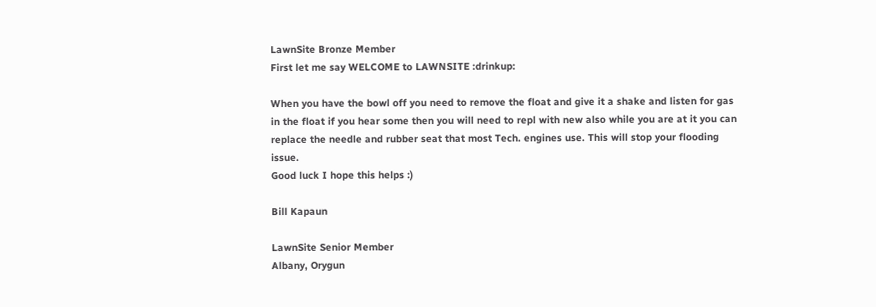LawnSite Bronze Member
First let me say WELCOME to LAWNSITE :drinkup:

When you have the bowl off you need to remove the float and give it a shake and listen for gas in the float if you hear some then you will need to repl with new also while you are at it you can replace the needle and rubber seat that most Tech. engines use. This will stop your flooding issue.
Good luck I hope this helps :)

Bill Kapaun

LawnSite Senior Member
Albany, Orygun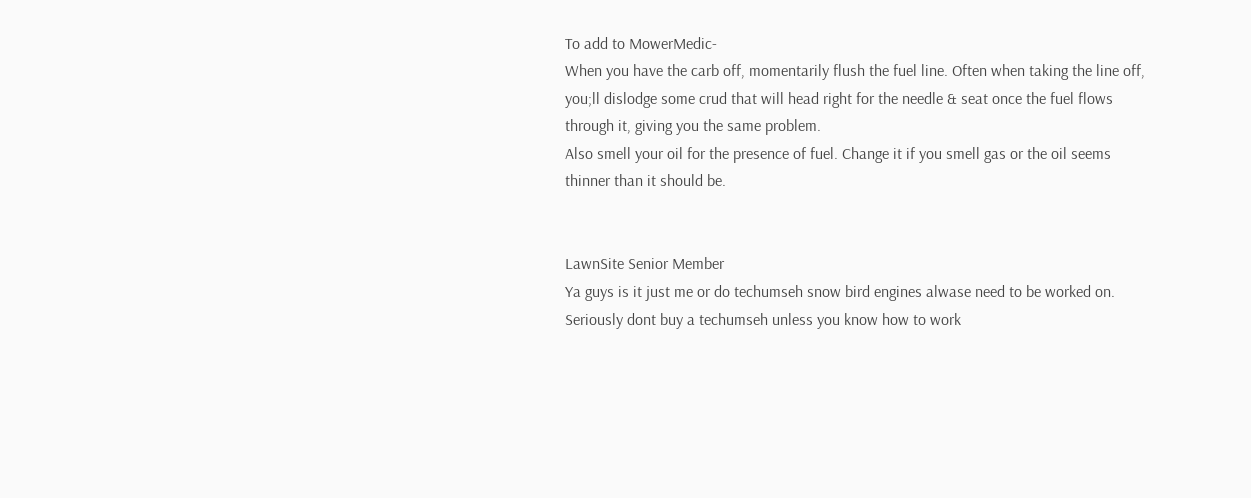To add to MowerMedic-
When you have the carb off, momentarily flush the fuel line. Often when taking the line off, you;ll dislodge some crud that will head right for the needle & seat once the fuel flows through it, giving you the same problem.
Also smell your oil for the presence of fuel. Change it if you smell gas or the oil seems thinner than it should be.


LawnSite Senior Member
Ya guys is it just me or do techumseh snow bird engines alwase need to be worked on. Seriously dont buy a techumseh unless you know how to work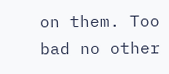on them. Too bad no other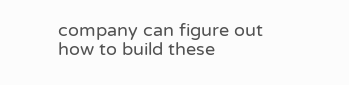company can figure out how to build these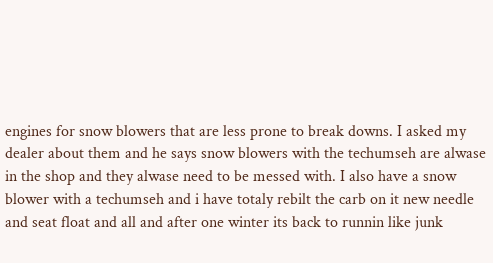engines for snow blowers that are less prone to break downs. I asked my dealer about them and he says snow blowers with the techumseh are alwase in the shop and they alwase need to be messed with. I also have a snow blower with a techumseh and i have totaly rebilt the carb on it new needle and seat float and all and after one winter its back to runnin like junk